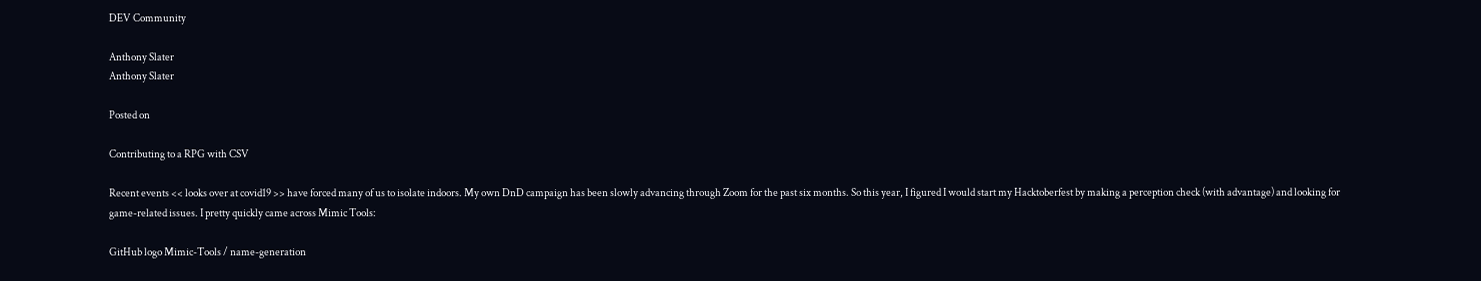DEV Community

Anthony Slater
Anthony Slater

Posted on

Contributing to a RPG with CSV

Recent events << looks over at covid19 >> have forced many of us to isolate indoors. My own DnD campaign has been slowly advancing through Zoom for the past six months. So this year, I figured I would start my Hacktoberfest by making a perception check (with advantage) and looking for game-related issues. I pretty quickly came across Mimic Tools:

GitHub logo Mimic-Tools / name-generation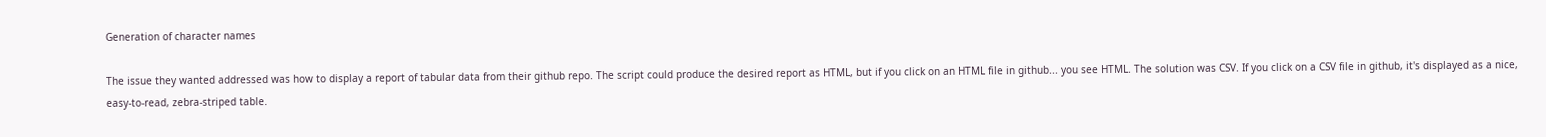Generation of character names

The issue they wanted addressed was how to display a report of tabular data from their github repo. The script could produce the desired report as HTML, but if you click on an HTML file in github... you see HTML. The solution was CSV. If you click on a CSV file in github, it's displayed as a nice, easy-to-read, zebra-striped table.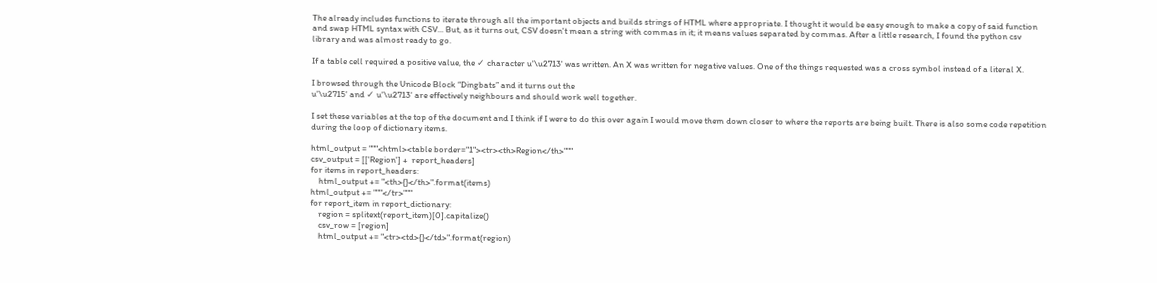The already includes functions to iterate through all the important objects and builds strings of HTML where appropriate. I thought it would be easy enough to make a copy of said function and swap HTML syntax with CSV... But, as it turns out, CSV doesn't mean a string with commas in it; it means values separated by commas. After a little research, I found the python csv library and was almost ready to go.

If a table cell required a positive value, the ✓ character u'\u2713' was written. An X was written for negative values. One of the things requested was a cross symbol instead of a literal X.

I browsed through the Unicode Block “Dingbats” and it turns out the
u'\u2715' and ✓ u'\u2713' are effectively neighbours and should work well together.

I set these variables at the top of the document and I think if I were to do this over again I would move them down closer to where the reports are being built. There is also some code repetition during the loop of dictionary items.

html_output = """<html><table border="1"><tr><th>Region</th>"""
csv_output = [['Region'] +  report_headers]
for items in report_headers:
    html_output += "<th>{}</th>".format(items)
html_output += """</tr>"""
for report_item in report_dictionary:
    region = splitext(report_item)[0].capitalize()
    csv_row = [region]
    html_output += "<tr><td>{}</td>".format(region)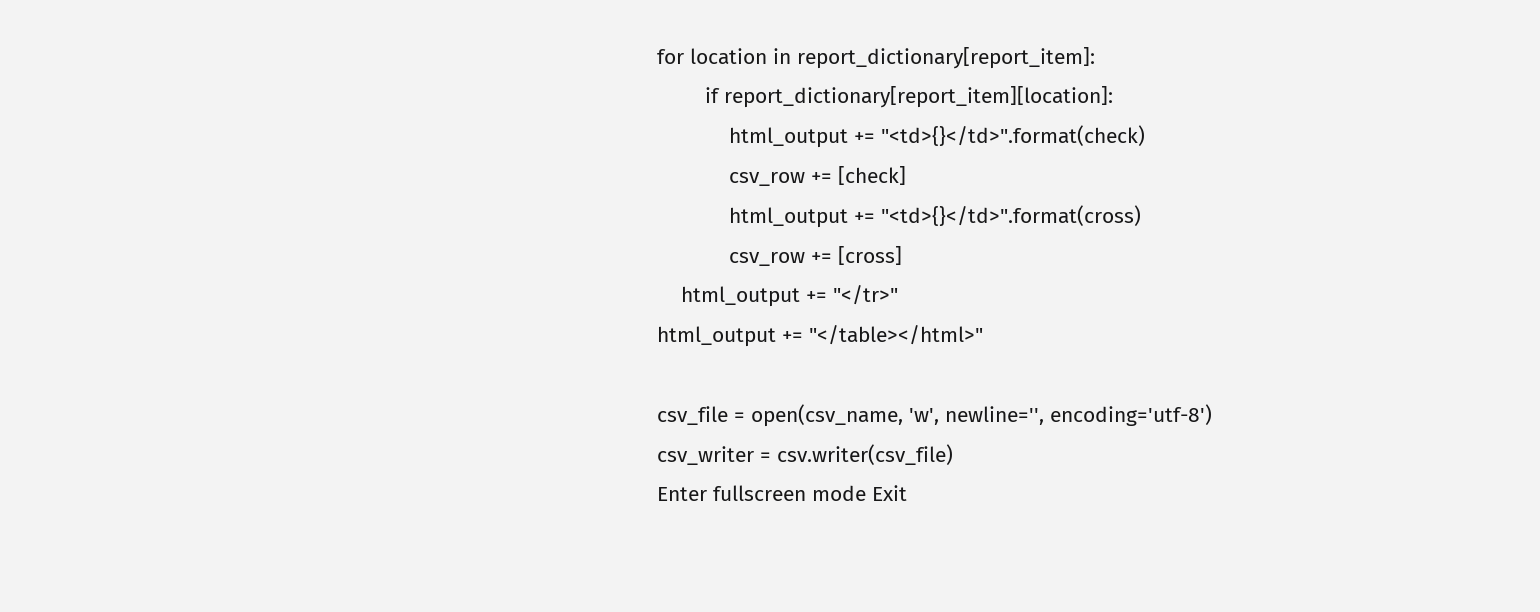for location in report_dictionary[report_item]:
        if report_dictionary[report_item][location]:
            html_output += "<td>{}</td>".format(check)
            csv_row += [check]
            html_output += "<td>{}</td>".format(cross)
            csv_row += [cross]
    html_output += "</tr>"
html_output += "</table></html>"

csv_file = open(csv_name, 'w', newline='', encoding='utf-8')
csv_writer = csv.writer(csv_file)
Enter fullscreen mode Exit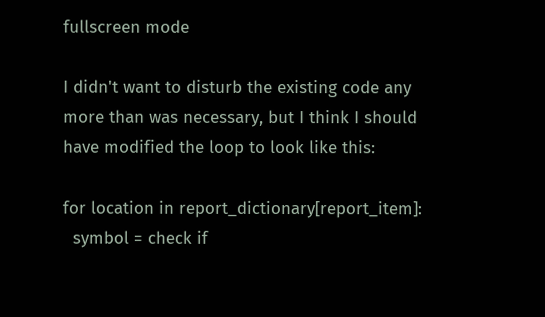fullscreen mode

I didn't want to disturb the existing code any more than was necessary, but I think I should have modified the loop to look like this:

for location in report_dictionary[report_item]:
  symbol = check if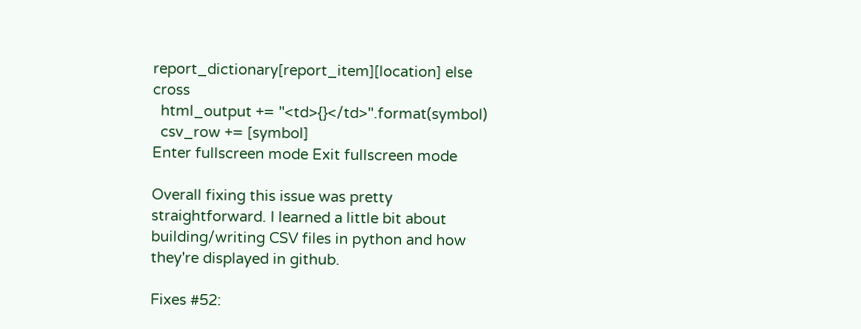report_dictionary[report_item][location] else cross
  html_output += "<td>{}</td>".format(symbol)
  csv_row += [symbol]
Enter fullscreen mode Exit fullscreen mode

Overall fixing this issue was pretty straightforward. I learned a little bit about building/writing CSV files in python and how they're displayed in github.

Fixes #52: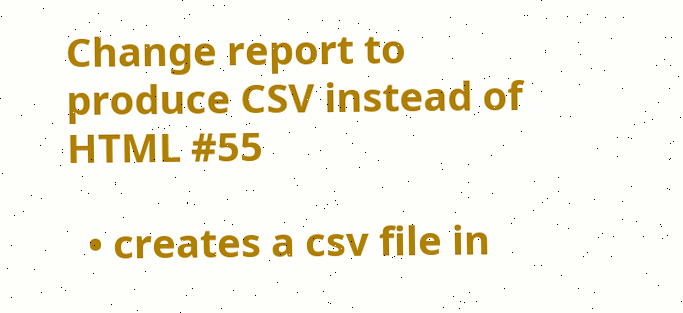Change report to produce CSV instead of HTML #55

  • creates a csv file in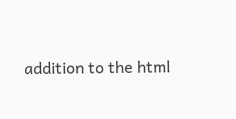addition to the html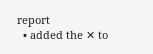report
  • added the ✕ to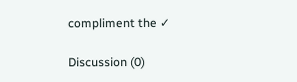compliment the ✓

Discussion (0)